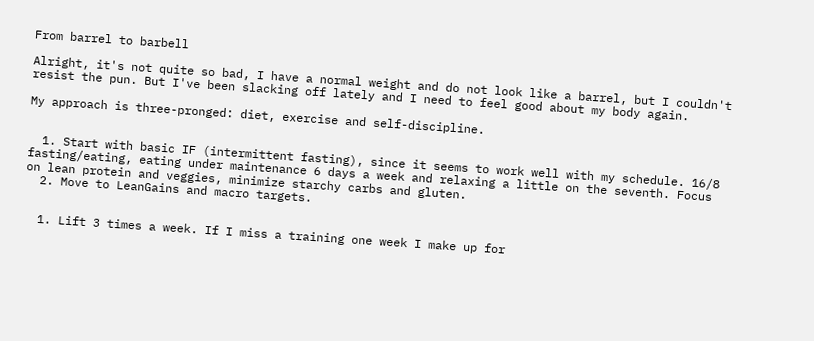From barrel to barbell

Alright, it's not quite so bad, I have a normal weight and do not look like a barrel, but I couldn't resist the pun. But I've been slacking off lately and I need to feel good about my body again.

My approach is three-pronged: diet, exercise and self-discipline.


  1. Start with basic IF (intermittent fasting), since it seems to work well with my schedule. 16/8 fasting/eating, eating under maintenance 6 days a week and relaxing a little on the seventh. Focus on lean protein and veggies, minimize starchy carbs and gluten.
  2. Move to LeanGains and macro targets.


  1. Lift 3 times a week. If I miss a training one week I make up for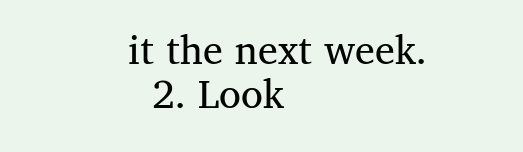it the next week.
  2. Look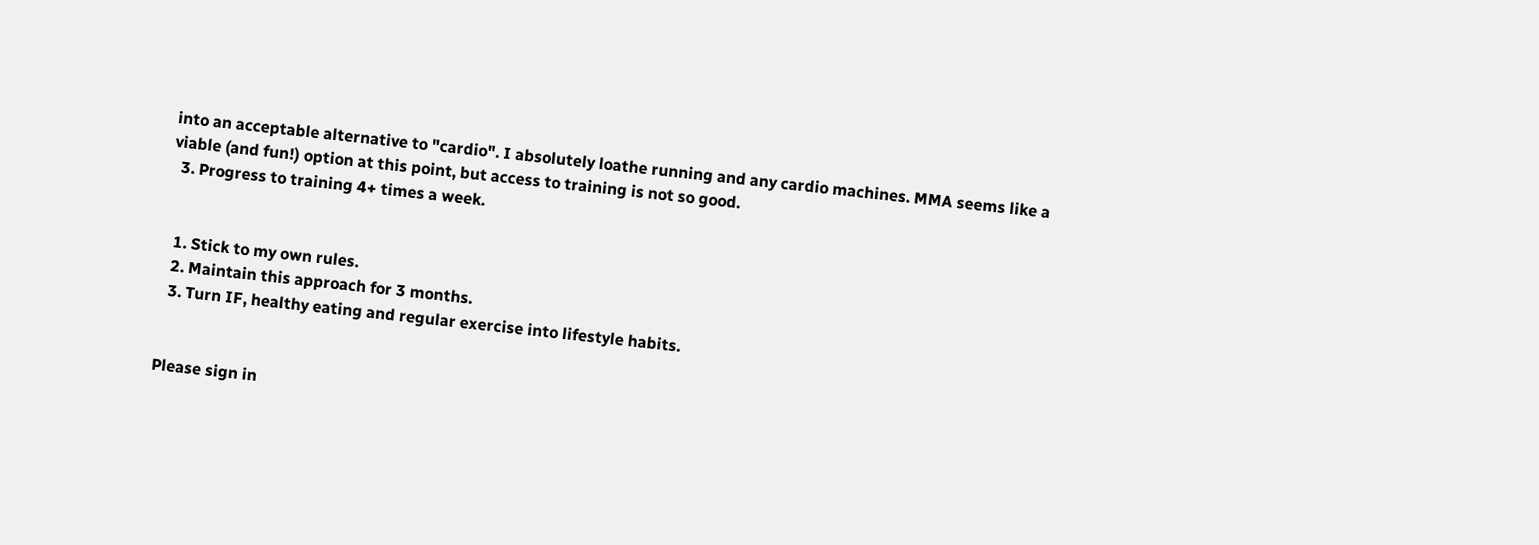into an acceptable alternative to "cardio". I absolutely loathe running and any cardio machines. MMA seems like a viable (and fun!) option at this point, but access to training is not so good.
  3. Progress to training 4+ times a week.


  1. Stick to my own rules.
  2. Maintain this approach for 3 months.
  3. Turn IF, healthy eating and regular exercise into lifestyle habits.


Please sign in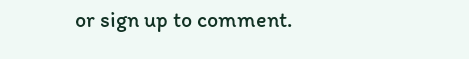or sign up to comment.